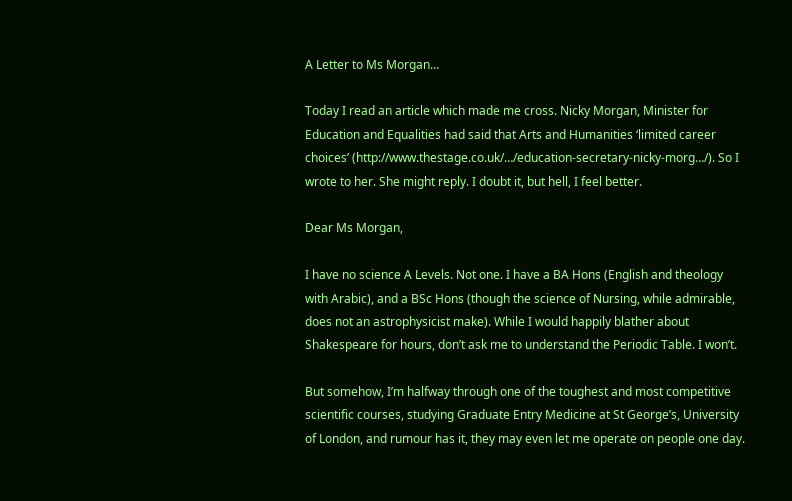A Letter to Ms Morgan…

Today I read an article which made me cross. Nicky Morgan, Minister for Education and Equalities had said that Arts and Humanities ‘limited career choices’ (http://www.thestage.co.uk/…/education-secretary-nicky-morg…/). So I wrote to her. She might reply. I doubt it, but hell, I feel better.

Dear Ms Morgan,

I have no science A Levels. Not one. I have a BA Hons (English and theology with Arabic), and a BSc Hons (though the science of Nursing, while admirable, does not an astrophysicist make). While I would happily blather about Shakespeare for hours, don’t ask me to understand the Periodic Table. I won’t.

But somehow, I’m halfway through one of the toughest and most competitive scientific courses, studying Graduate Entry Medicine at St George’s, University of London, and rumour has it, they may even let me operate on people one day.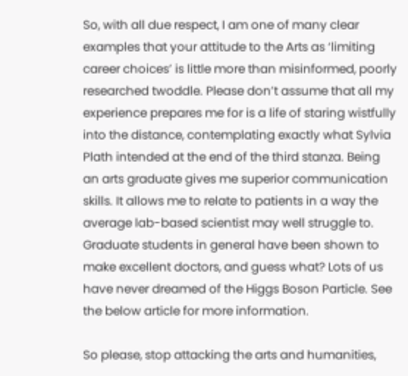So, with all due respect, I am one of many clear examples that your attitude to the Arts as ‘limiting career choices’ is little more than misinformed, poorly researched twoddle. Please don’t assume that all my experience prepares me for is a life of staring wistfully into the distance, contemplating exactly what Sylvia Plath intended at the end of the third stanza. Being an arts graduate gives me superior communication skills. It allows me to relate to patients in a way the average lab-based scientist may well struggle to. Graduate students in general have been shown to make excellent doctors, and guess what? Lots of us have never dreamed of the Higgs Boson Particle. See the below article for more information.

So please, stop attacking the arts and humanities,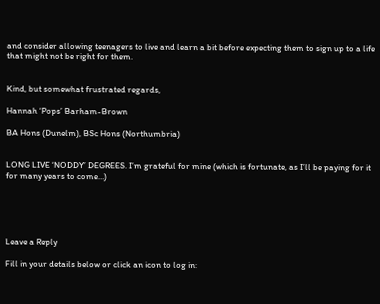and consider allowing teenagers to live and learn a bit before expecting them to sign up to a life that might not be right for them.


Kind, but somewhat frustrated regards,

Hannah ‘Pops’ Barham-Brown

BA Hons (Dunelm), BSc Hons (Northumbria)


LONG LIVE ‘NODDY’ DEGREES. I’m grateful for mine (which is fortunate, as I’ll be paying for it for many years to come…)





Leave a Reply

Fill in your details below or click an icon to log in: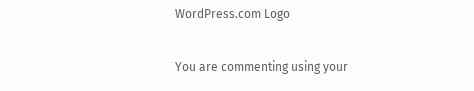WordPress.com Logo

You are commenting using your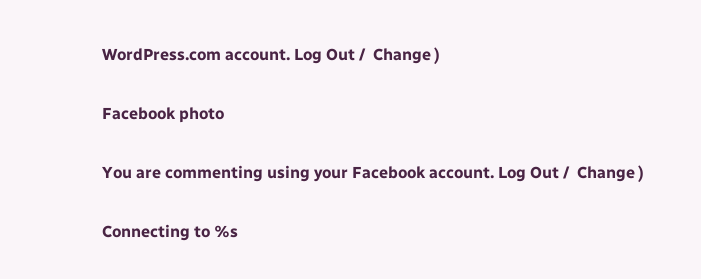WordPress.com account. Log Out /  Change )

Facebook photo

You are commenting using your Facebook account. Log Out /  Change )

Connecting to %s